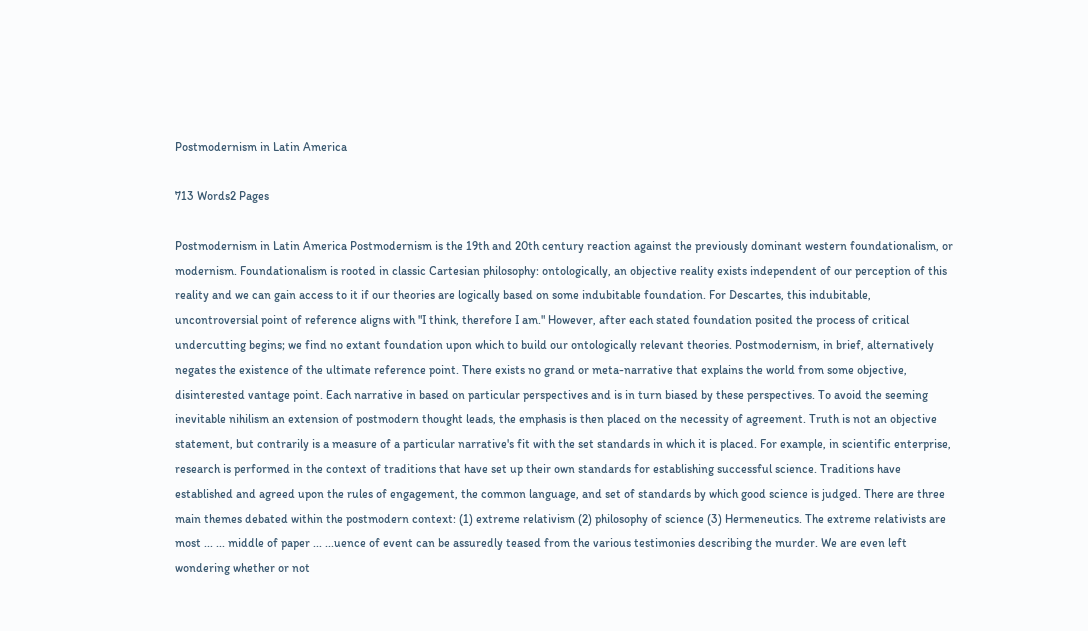Postmodernism in Latin America

713 Words2 Pages

Postmodernism in Latin America Postmodernism is the 19th and 20th century reaction against the previously dominant western foundationalism, or modernism. Foundationalism is rooted in classic Cartesian philosophy: ontologically, an objective reality exists independent of our perception of this reality and we can gain access to it if our theories are logically based on some indubitable foundation. For Descartes, this indubitable, uncontroversial point of reference aligns with "I think, therefore I am." However, after each stated foundation posited the process of critical undercutting begins; we find no extant foundation upon which to build our ontologically relevant theories. Postmodernism, in brief, alternatively negates the existence of the ultimate reference point. There exists no grand or meta-narrative that explains the world from some objective, disinterested vantage point. Each narrative in based on particular perspectives and is in turn biased by these perspectives. To avoid the seeming inevitable nihilism an extension of postmodern thought leads, the emphasis is then placed on the necessity of agreement. Truth is not an objective statement, but contrarily is a measure of a particular narrative's fit with the set standards in which it is placed. For example, in scientific enterprise, research is performed in the context of traditions that have set up their own standards for establishing successful science. Traditions have established and agreed upon the rules of engagement, the common language, and set of standards by which good science is judged. There are three main themes debated within the postmodern context: (1) extreme relativism (2) philosophy of science (3) Hermeneutics. The extreme relativists are most ... ... middle of paper ... ...uence of event can be assuredly teased from the various testimonies describing the murder. We are even left wondering whether or not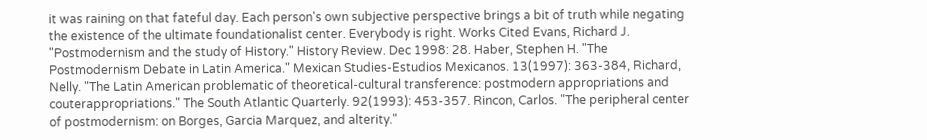it was raining on that fateful day. Each person's own subjective perspective brings a bit of truth while negating the existence of the ultimate foundationalist center. Everybody is right. Works Cited Evans, Richard J. "Postmodernism and the study of History." History Review. Dec 1998: 28. Haber, Stephen H. "The Postmodernism Debate in Latin America." Mexican Studies-Estudios Mexicanos. 13(1997): 363-384, Richard, Nelly. "The Latin American problematic of theoretical-cultural transference: postmodern appropriations and couterappropriations." The South Atlantic Quarterly. 92(1993): 453-357. Rincon, Carlos. "The peripheral center of postmodernism: on Borges, Garcia Marquez, and alterity."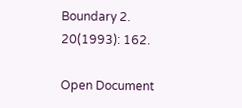Boundary 2. 20(1993): 162.

Open Document